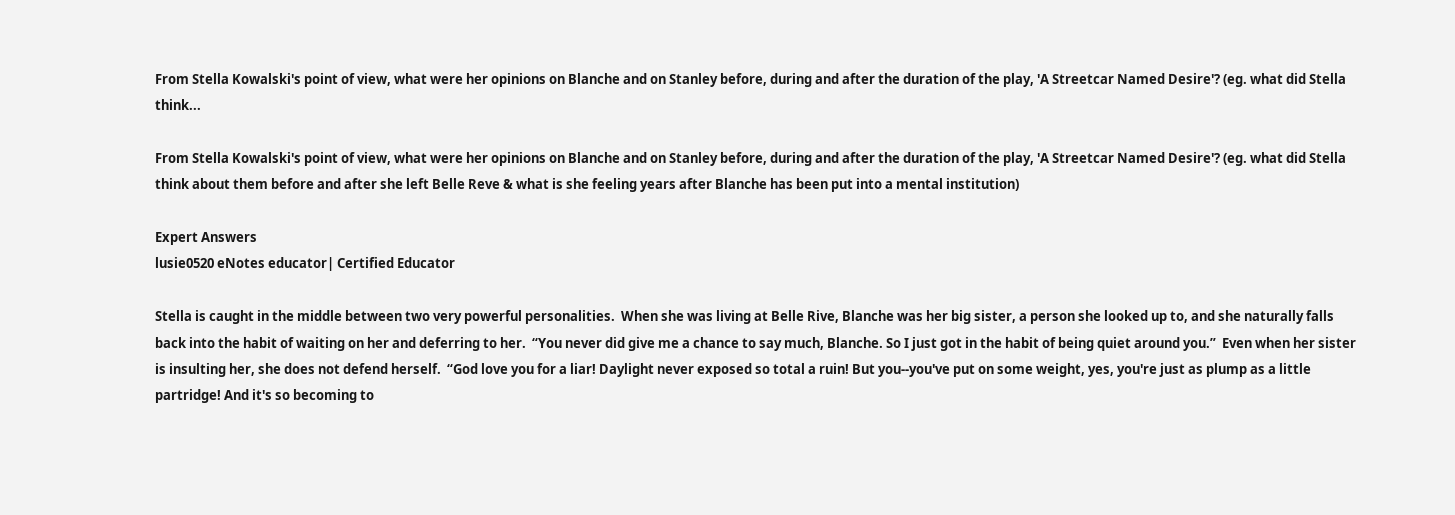From Stella Kowalski's point of view, what were her opinions on Blanche and on Stanley before, during and after the duration of the play, 'A Streetcar Named Desire'? (eg. what did Stella think...

From Stella Kowalski's point of view, what were her opinions on Blanche and on Stanley before, during and after the duration of the play, 'A Streetcar Named Desire'? (eg. what did Stella think about them before and after she left Belle Reve & what is she feeling years after Blanche has been put into a mental institution)

Expert Answers
lusie0520 eNotes educator| Certified Educator

Stella is caught in the middle between two very powerful personalities.  When she was living at Belle Rive, Blanche was her big sister, a person she looked up to, and she naturally falls back into the habit of waiting on her and deferring to her.  “You never did give me a chance to say much, Blanche. So I just got in the habit of being quiet around you.”  Even when her sister is insulting her, she does not defend herself.  “God love you for a liar! Daylight never exposed so total a ruin! But you--you've put on some weight, yes, you're just as plump as a little partridge! And it's so becoming to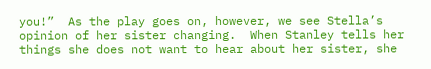you!”  As the play goes on, however, we see Stella’s opinion of her sister changing.  When Stanley tells her things she does not want to hear about her sister, she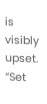is visibly upset.  “Set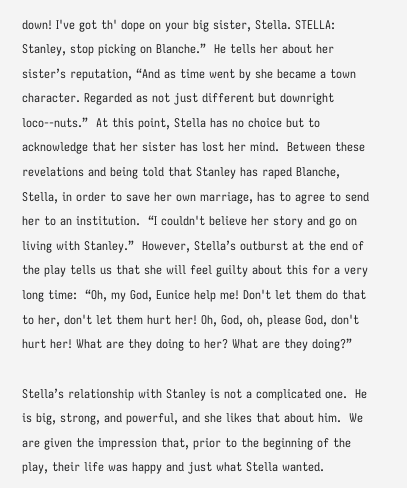down! I've got th' dope on your big sister, Stella. STELLA: Stanley, stop picking on Blanche.”  He tells her about her sister’s reputation, “And as time went by she became a town character. Regarded as not just different but downright loco--nuts.”  At this point, Stella has no choice but to acknowledge that her sister has lost her mind.  Between these revelations and being told that Stanley has raped Blanche, Stella, in order to save her own marriage, has to agree to send her to an institution.  “I couldn't believe her story and go on living with Stanley.”  However, Stella’s outburst at the end of the play tells us that she will feel guilty about this for a very long time:  “Oh, my God, Eunice help me! Don't let them do that to her, don't let them hurt her! Oh, God, oh, please God, don't hurt her! What are they doing to her? What are they doing?”

Stella’s relationship with Stanley is not a complicated one.  He is big, strong, and powerful, and she likes that about him.  We are given the impression that, prior to the beginning of the play, their life was happy and just what Stella wanted.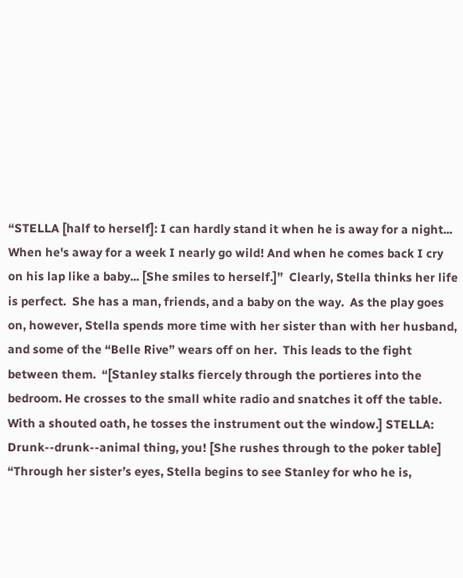“STELLA [half to herself]: I can hardly stand it when he is away for a night... When he's away for a week I nearly go wild! And when he comes back I cry on his lap like a baby... [She smiles to herself.]”  Clearly, Stella thinks her life is perfect.  She has a man, friends, and a baby on the way.  As the play goes on, however, Stella spends more time with her sister than with her husband, and some of the “Belle Rive” wears off on her.  This leads to the fight between them.  “[Stanley stalks fiercely through the portieres into the bedroom. He crosses to the small white radio and snatches it off the table. With a shouted oath, he tosses the instrument out the window.] STELLA: Drunk--drunk--animal thing, you! [She rushes through to the poker table] “Through her sister’s eyes, Stella begins to see Stanley for who he is,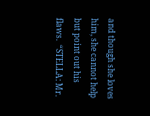and though she loves him, she cannot help but point out his flaws.  “STELLA: Mr.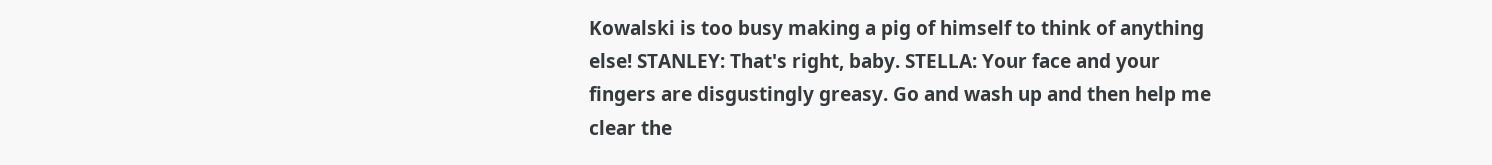Kowalski is too busy making a pig of himself to think of anything else! STANLEY: That's right, baby. STELLA: Your face and your fingers are disgustingly greasy. Go and wash up and then help me clear the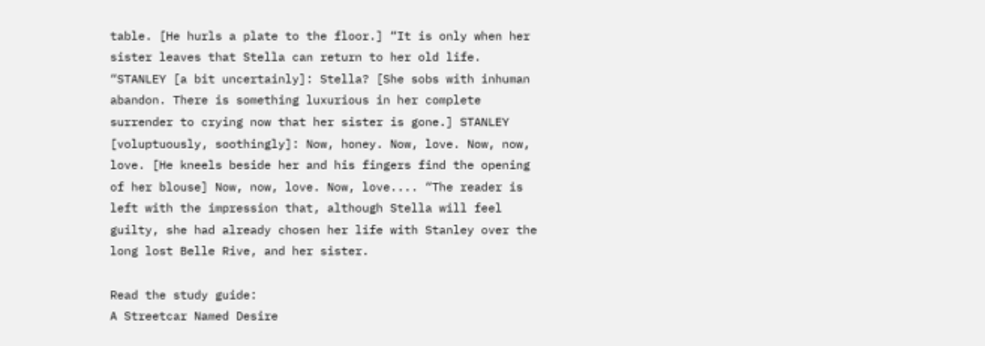table. [He hurls a plate to the floor.] “It is only when her sister leaves that Stella can return to her old life.  “STANLEY [a bit uncertainly]: Stella? [She sobs with inhuman abandon. There is something luxurious in her complete surrender to crying now that her sister is gone.] STANLEY [voluptuously, soothingly]: Now, honey. Now, love. Now, now, love. [He kneels beside her and his fingers find the opening of her blouse] Now, now, love. Now, love.... “The reader is left with the impression that, although Stella will feel guilty, she had already chosen her life with Stanley over the long lost Belle Rive, and her sister.

Read the study guide:
A Streetcar Named Desire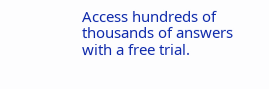Access hundreds of thousands of answers with a free trial.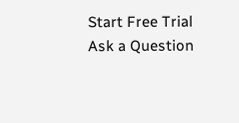Start Free Trial
Ask a Question